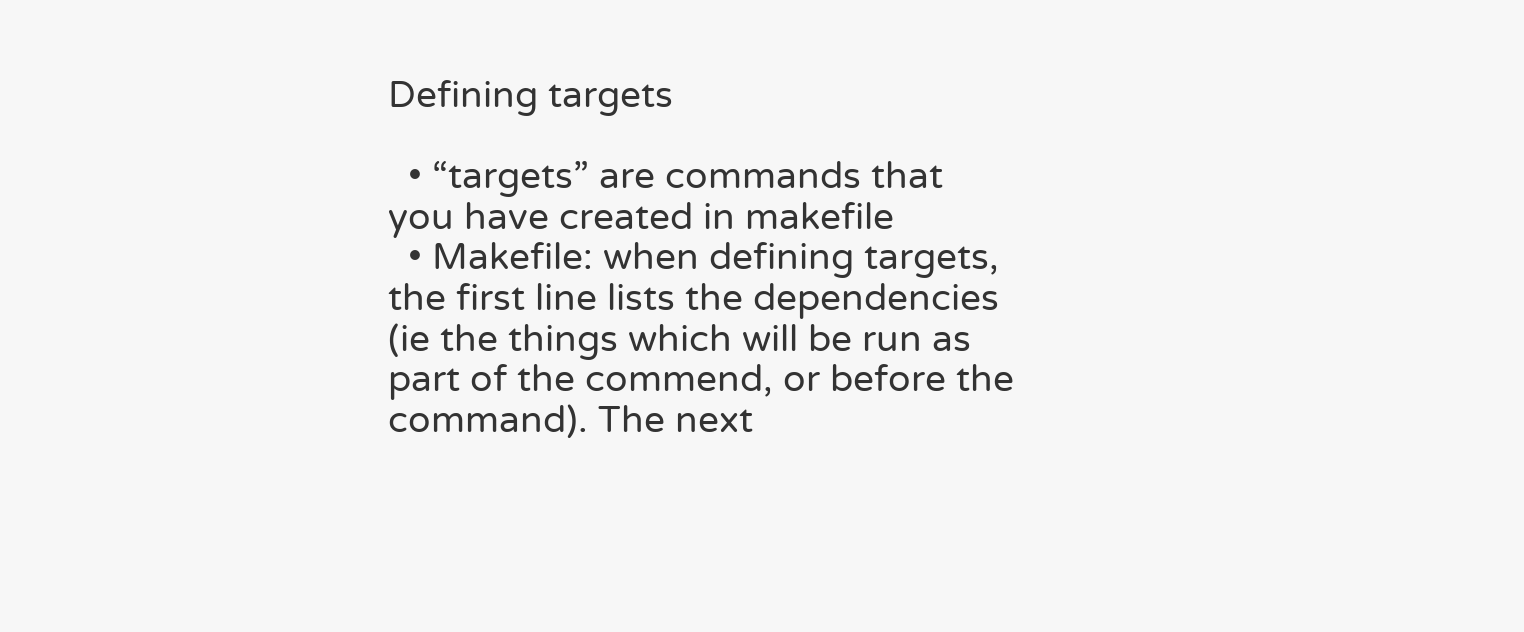Defining targets

  • “targets” are commands that you have created in makefile
  • Makefile: when defining targets, the first line lists the dependencies (ie the things which will be run as part of the commend, or before the command). The next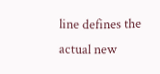line defines the actual new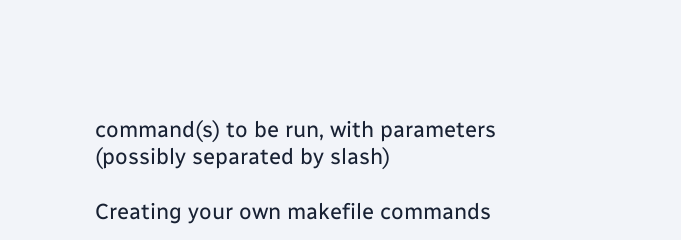command(s) to be run, with parameters (possibly separated by slash)

Creating your own makefile commands